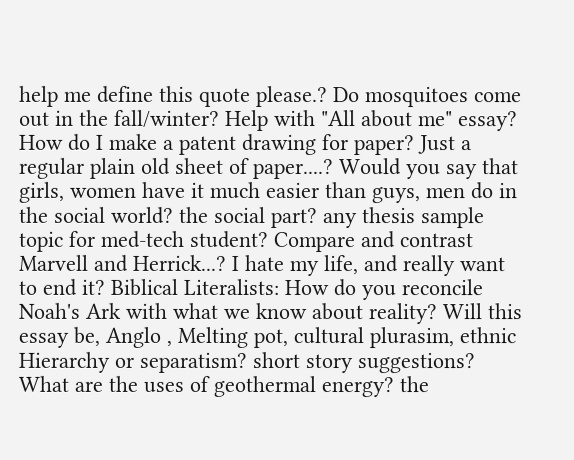help me define this quote please.? Do mosquitoes come out in the fall/winter? Help with "All about me" essay? How do I make a patent drawing for paper? Just a regular plain old sheet of paper....? Would you say that girls, women have it much easier than guys, men do in the social world? the social part? any thesis sample topic for med-tech student? Compare and contrast Marvell and Herrick...? I hate my life, and really want to end it? Biblical Literalists: How do you reconcile Noah's Ark with what we know about reality? Will this essay be, Anglo , Melting pot, cultural plurasim, ethnic Hierarchy or separatism? short story suggestions? What are the uses of geothermal energy? the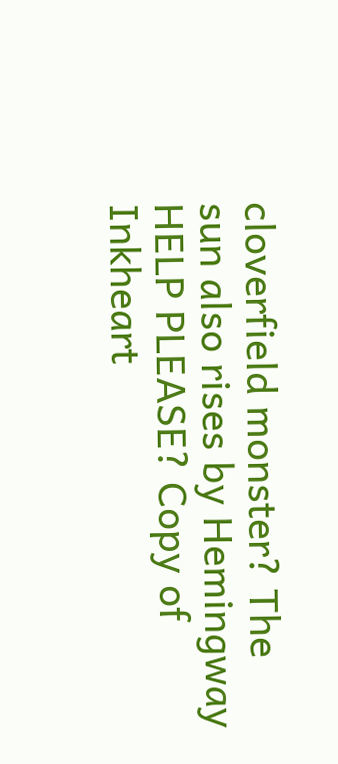cloverfield monster? The sun also rises by Hemingway HELP PLEASE? Copy of Inkheart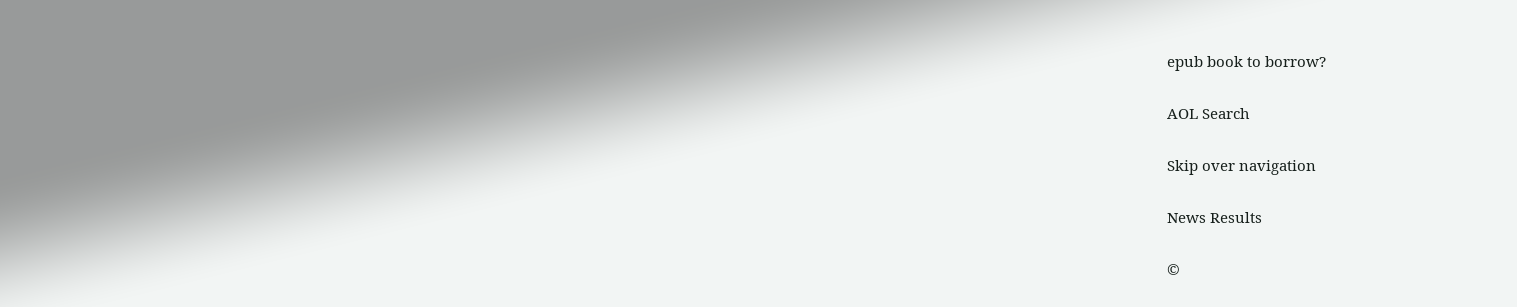epub book to borrow?

AOL Search

Skip over navigation

News Results

©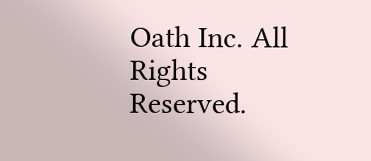Oath Inc. All Rights Reserved.